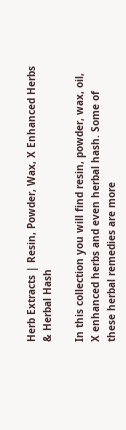Herb Extracts | Resin, Powder, Wax, X Enhanced Herbs & Herbal Hash

In this collection you will find resin, powder, wax, oil, X enhanced herbs and even herbal hash. Some of these herbal remedies are more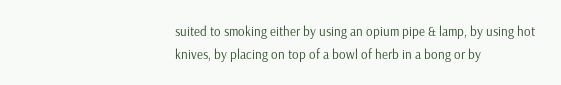suited to smoking either by using an opium pipe & lamp, by using hot knives, by placing on top of a bowl of herb in a bong or by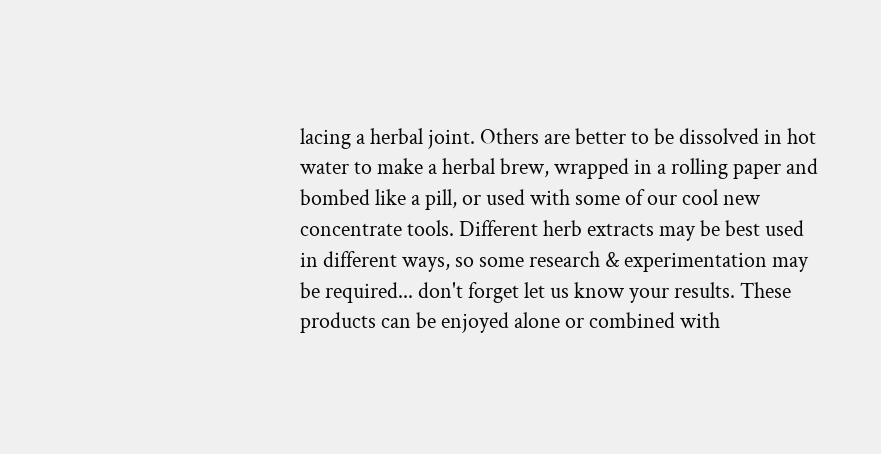lacing a herbal joint. Others are better to be dissolved in hot water to make a herbal brew, wrapped in a rolling paper and bombed like a pill, or used with some of our cool new concentrate tools. Different herb extracts may be best used in different ways, so some research & experimentation may be required... don't forget let us know your results. These products can be enjoyed alone or combined with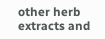other herb extracts and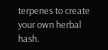terpenes to create your own herbal hash.